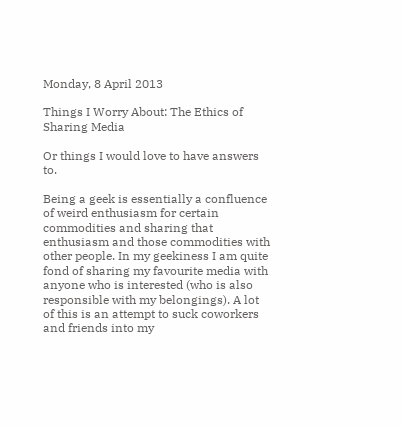Monday, 8 April 2013

Things I Worry About: The Ethics of Sharing Media

Or things I would love to have answers to.

Being a geek is essentially a confluence of weird enthusiasm for certain commodities and sharing that enthusiasm and those commodities with other people. In my geekiness I am quite fond of sharing my favourite media with anyone who is interested (who is also responsible with my belongings). A lot of this is an attempt to suck coworkers and friends into my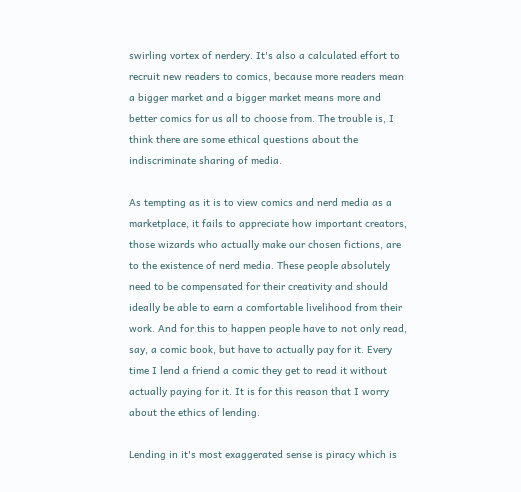swirling vortex of nerdery. It's also a calculated effort to recruit new readers to comics, because more readers mean a bigger market and a bigger market means more and better comics for us all to choose from. The trouble is, I think there are some ethical questions about the indiscriminate sharing of media.

As tempting as it is to view comics and nerd media as a marketplace, it fails to appreciate how important creators, those wizards who actually make our chosen fictions, are to the existence of nerd media. These people absolutely need to be compensated for their creativity and should ideally be able to earn a comfortable livelihood from their work. And for this to happen people have to not only read, say, a comic book, but have to actually pay for it. Every time I lend a friend a comic they get to read it without actually paying for it. It is for this reason that I worry about the ethics of lending.

Lending in it's most exaggerated sense is piracy which is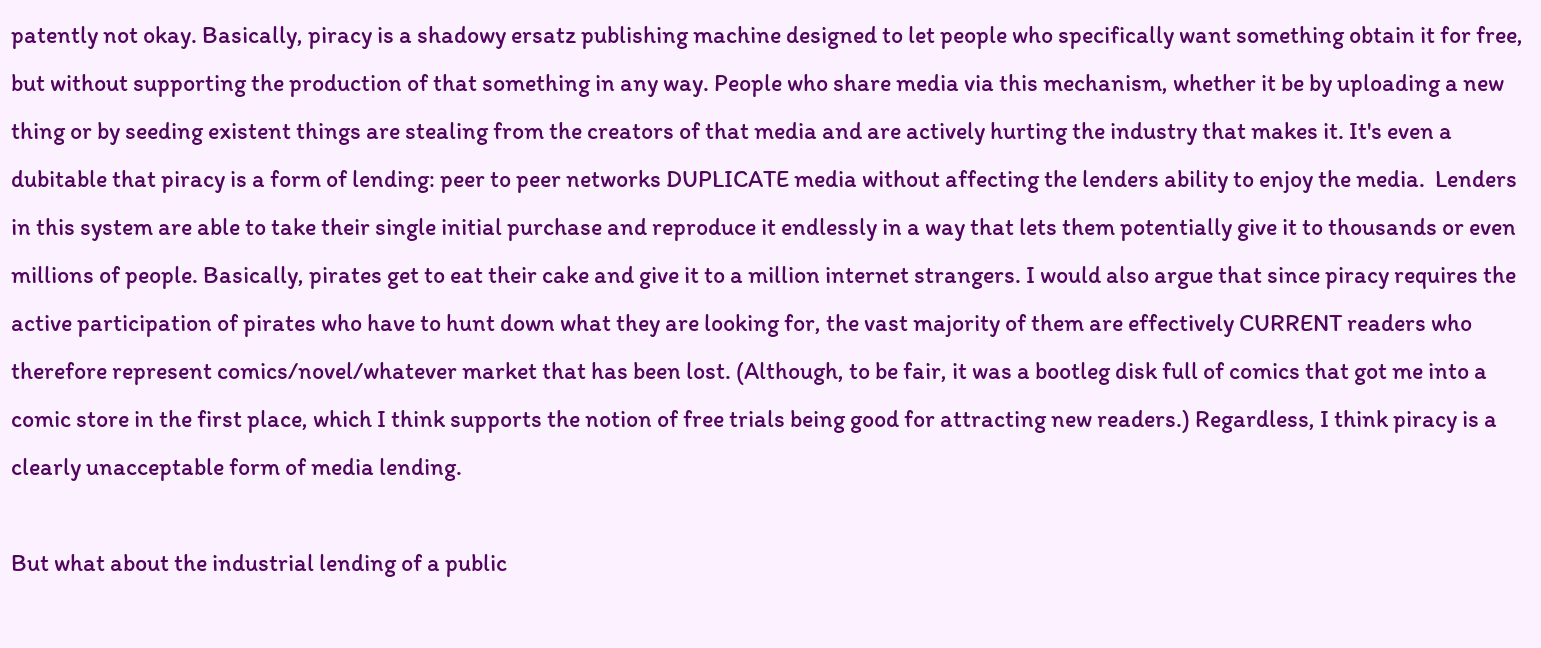patently not okay. Basically, piracy is a shadowy ersatz publishing machine designed to let people who specifically want something obtain it for free, but without supporting the production of that something in any way. People who share media via this mechanism, whether it be by uploading a new thing or by seeding existent things are stealing from the creators of that media and are actively hurting the industry that makes it. It's even a dubitable that piracy is a form of lending: peer to peer networks DUPLICATE media without affecting the lenders ability to enjoy the media.  Lenders in this system are able to take their single initial purchase and reproduce it endlessly in a way that lets them potentially give it to thousands or even millions of people. Basically, pirates get to eat their cake and give it to a million internet strangers. I would also argue that since piracy requires the active participation of pirates who have to hunt down what they are looking for, the vast majority of them are effectively CURRENT readers who therefore represent comics/novel/whatever market that has been lost. (Although, to be fair, it was a bootleg disk full of comics that got me into a comic store in the first place, which I think supports the notion of free trials being good for attracting new readers.) Regardless, I think piracy is a clearly unacceptable form of media lending.

But what about the industrial lending of a public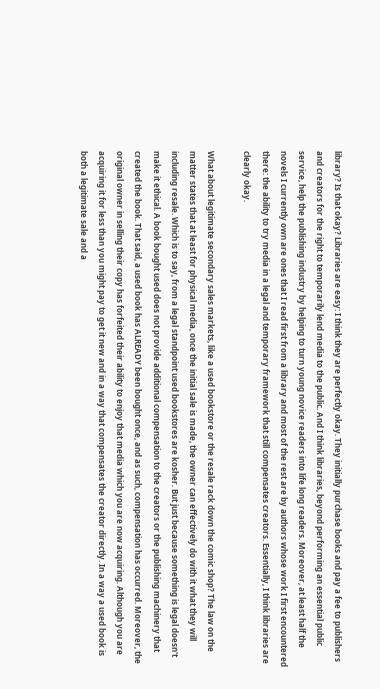library? Is that okay? Libraries are easy: I think they are perfectly okay. They initially purchase books and pay a fee to publishers and creators for the right to temporarily lend media to the public. And I think libraries, beyond performing an essential public service, help the publishing industry by helping to turn young novice readers into life long readers. Moreover, at least half the novels I currently own are ones that I read first from a library and most of the rest are by authors whose work I first encountered there: the ability to try media in a legal and temporary framework that still compensates creators. Essentially, I think libraries are clearly okay.

What about legitimate secondary sales markets, like a used bookstore or the resale rack down the comic shop? The law on the matter states that at least for physical media, once the initial sale is made, the owner can effectively do with it what they will including resale. Which is to say, from a legal standpoint used bookstores are kosher. But just because something is legal doesn't make it ethical. A book bought used does not provide additional compensation to the creators or the publishing machinery that created the book. That said, a used book has ALREADY been bought once, and as such, compensation has occurred. Moreover, the original owner in selling their copy has forfeited their ability to enjoy that media which you are now acquiring. Although you are acquiring it for less than you might pay to get it new and in a way that compensates the creator directly. In a way a used book is both a legitimate sale and a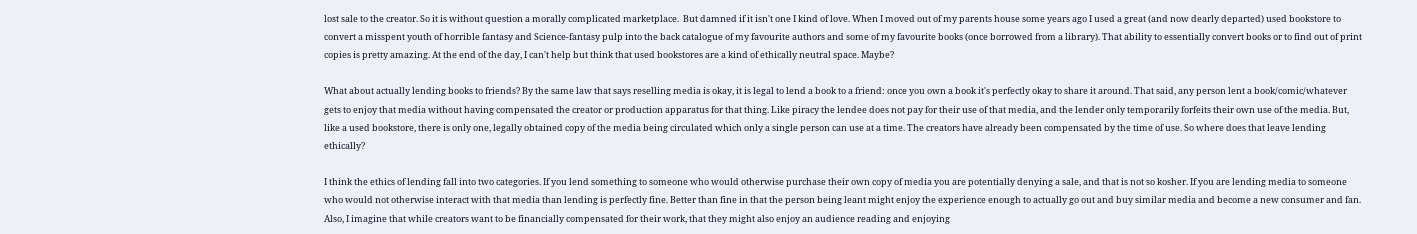lost sale to the creator. So it is without question a morally complicated marketplace.  But damned if it isn't one I kind of love. When I moved out of my parents house some years ago I used a great (and now dearly departed) used bookstore to convert a misspent youth of horrible fantasy and Science-fantasy pulp into the back catalogue of my favourite authors and some of my favourite books (once borrowed from a library). That ability to essentially convert books or to find out of print copies is pretty amazing. At the end of the day, I can't help but think that used bookstores are a kind of ethically neutral space. Maybe?

What about actually lending books to friends? By the same law that says reselling media is okay, it is legal to lend a book to a friend: once you own a book it's perfectly okay to share it around. That said, any person lent a book/comic/whatever gets to enjoy that media without having compensated the creator or production apparatus for that thing. Like piracy the lendee does not pay for their use of that media, and the lender only temporarily forfeits their own use of the media. But, like a used bookstore, there is only one, legally obtained copy of the media being circulated which only a single person can use at a time. The creators have already been compensated by the time of use. So where does that leave lending ethically?

I think the ethics of lending fall into two categories. If you lend something to someone who would otherwise purchase their own copy of media you are potentially denying a sale, and that is not so kosher. If you are lending media to someone who would not otherwise interact with that media than lending is perfectly fine. Better than fine in that the person being leant might enjoy the experience enough to actually go out and buy similar media and become a new consumer and fan. Also, I imagine that while creators want to be financially compensated for their work, that they might also enjoy an audience reading and enjoying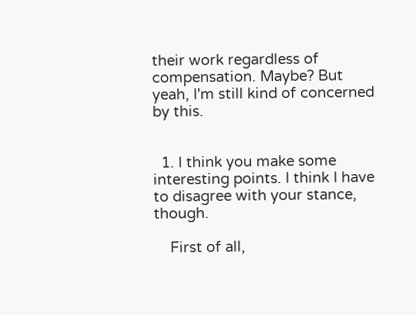their work regardless of compensation. Maybe? But yeah, I'm still kind of concerned by this.


  1. I think you make some interesting points. I think I have to disagree with your stance, though.

    First of all,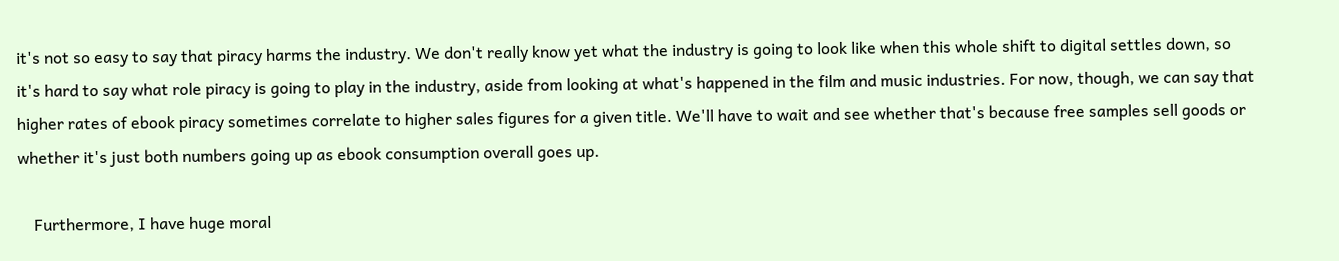it's not so easy to say that piracy harms the industry. We don't really know yet what the industry is going to look like when this whole shift to digital settles down, so it's hard to say what role piracy is going to play in the industry, aside from looking at what's happened in the film and music industries. For now, though, we can say that higher rates of ebook piracy sometimes correlate to higher sales figures for a given title. We'll have to wait and see whether that's because free samples sell goods or whether it's just both numbers going up as ebook consumption overall goes up.

    Furthermore, I have huge moral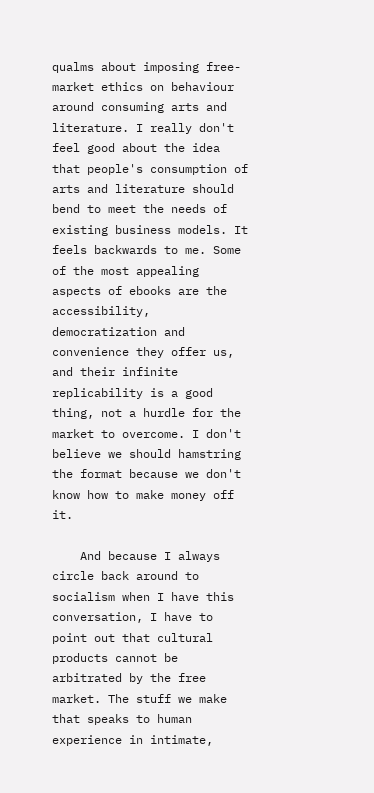qualms about imposing free-market ethics on behaviour around consuming arts and literature. I really don't feel good about the idea that people's consumption of arts and literature should bend to meet the needs of existing business models. It feels backwards to me. Some of the most appealing aspects of ebooks are the accessibility, democratization and convenience they offer us, and their infinite replicability is a good thing, not a hurdle for the market to overcome. I don't believe we should hamstring the format because we don't know how to make money off it.

    And because I always circle back around to socialism when I have this conversation, I have to point out that cultural products cannot be arbitrated by the free market. The stuff we make that speaks to human experience in intimate,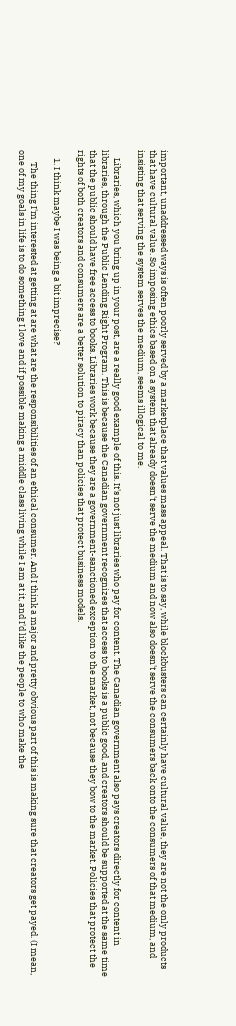important, unaddressed ways is often poorly served by a marketplace that values mass appeal. That is to say, while blockbusters can certainly have cultural value, they are not the only products that have cultural value. So imposing ethics based on a system that already doesn't serve the medium and now also doesn't serve the consumers back onto the consumers of that medium, and insisting that serving the system serves the medium, seems illogical to me.

    Libraries, which you bring up in your post, are a really good example of this. It's not just libraries who pay for content. The Canadian government also pays creators directly for content in libraries, through the Public Lending Right Program. This is because the Canadian government recognizes that access to books is a public good, and creators should be supported at the same time that the public should have free access to books. Libraries work because they are a government-sanctioned exception to the market, not because they bow to the market. Policies that protect the rights of both creators and consumers are a better solution to piracy than policies that protect business models.

    1. I think maybe I was being a bit imprecise?

      The thing I'm interested at getting at are what are the responsibilities of an ethical consumer. And I think a major and pretty obvious part of this is making sure that creators get payed. (I mean, one of my goals in life is to do something I love and if possible making a middle class living while I am at it, and I'd like the people to who make the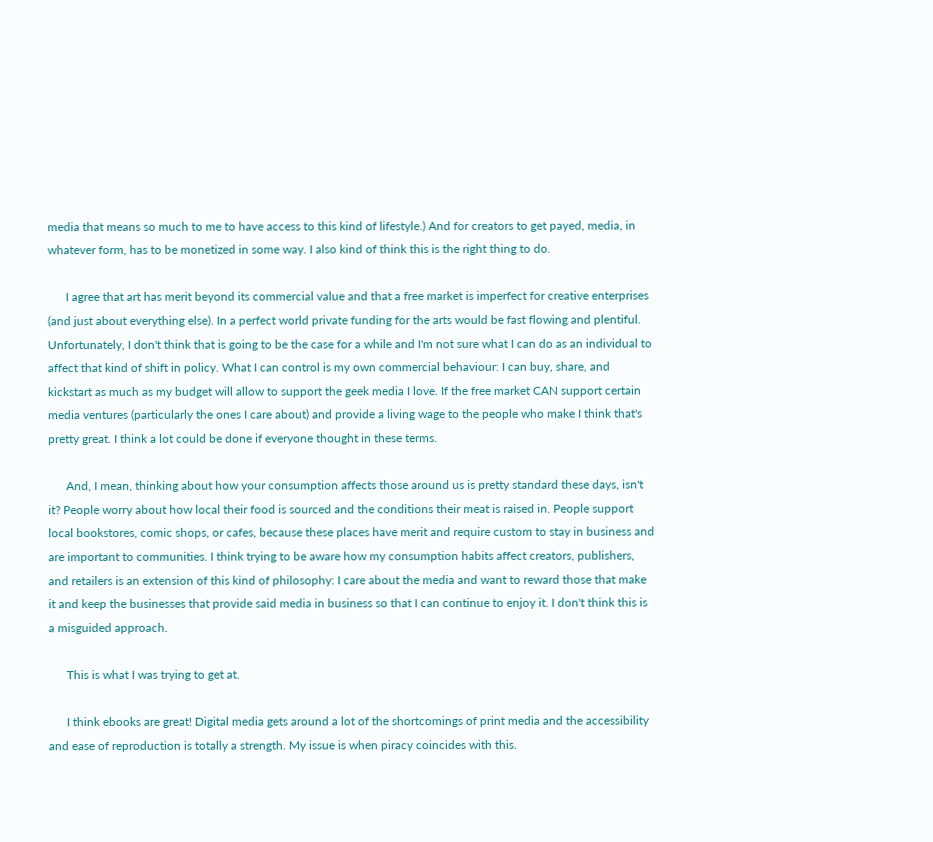media that means so much to me to have access to this kind of lifestyle.) And for creators to get payed, media, in whatever form, has to be monetized in some way. I also kind of think this is the right thing to do.

      I agree that art has merit beyond its commercial value and that a free market is imperfect for creative enterprises (and just about everything else). In a perfect world private funding for the arts would be fast flowing and plentiful. Unfortunately, I don't think that is going to be the case for a while and I'm not sure what I can do as an individual to affect that kind of shift in policy. What I can control is my own commercial behaviour: I can buy, share, and kickstart as much as my budget will allow to support the geek media I love. If the free market CAN support certain media ventures (particularly the ones I care about) and provide a living wage to the people who make I think that's pretty great. I think a lot could be done if everyone thought in these terms.

      And, I mean, thinking about how your consumption affects those around us is pretty standard these days, isn't it? People worry about how local their food is sourced and the conditions their meat is raised in. People support local bookstores, comic shops, or cafes, because these places have merit and require custom to stay in business and are important to communities. I think trying to be aware how my consumption habits affect creators, publishers, and retailers is an extension of this kind of philosophy: I care about the media and want to reward those that make it and keep the businesses that provide said media in business so that I can continue to enjoy it. I don't think this is a misguided approach.

      This is what I was trying to get at.

      I think ebooks are great! Digital media gets around a lot of the shortcomings of print media and the accessibility and ease of reproduction is totally a strength. My issue is when piracy coincides with this.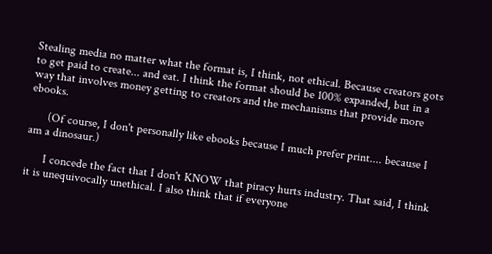Stealing media no matter what the format is, I think, not ethical. Because creators gots to get paid to create... and eat. I think the format should be 100% expanded, but in a way that involves money getting to creators and the mechanisms that provide more ebooks.

      (Of course, I don't personally like ebooks because I much prefer print.... because I am a dinosaur.)

      I concede the fact that I don't KNOW that piracy hurts industry. That said, I think it is unequivocally unethical. I also think that if everyone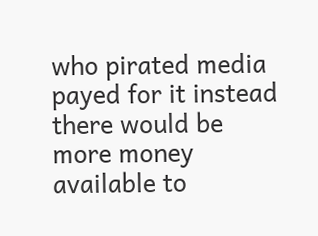who pirated media payed for it instead there would be more money available to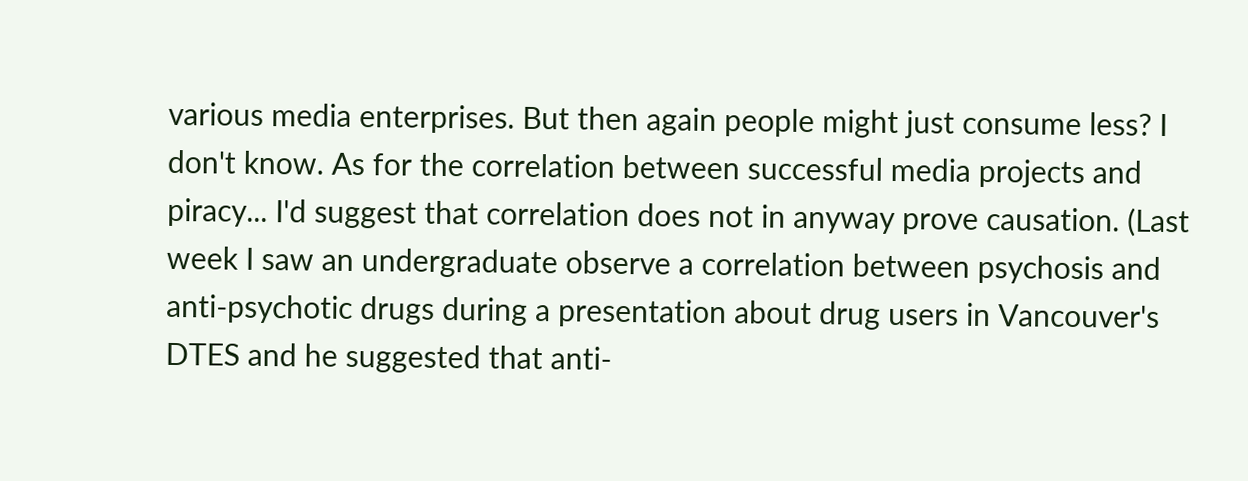various media enterprises. But then again people might just consume less? I don't know. As for the correlation between successful media projects and piracy... I'd suggest that correlation does not in anyway prove causation. (Last week I saw an undergraduate observe a correlation between psychosis and anti-psychotic drugs during a presentation about drug users in Vancouver's DTES and he suggested that anti-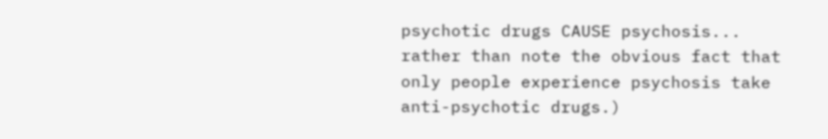psychotic drugs CAUSE psychosis... rather than note the obvious fact that only people experience psychosis take anti-psychotic drugs.)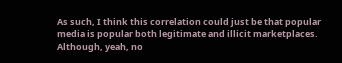As such, I think this correlation could just be that popular media is popular both legitimate and illicit marketplaces. Although, yeah, no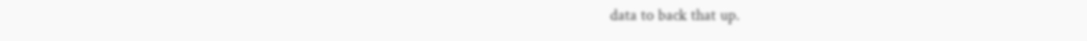data to back that up.